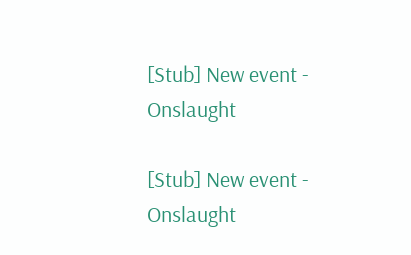[Stub] New event - Onslaught

[Stub] New event - Onslaught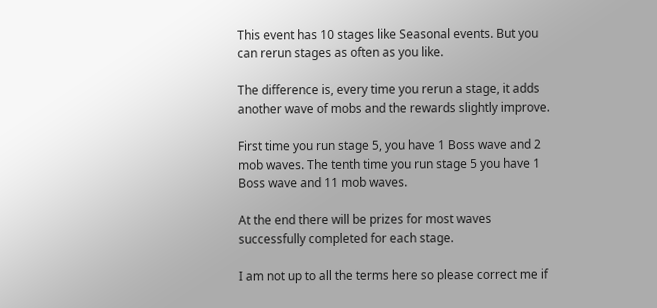This event has 10 stages like Seasonal events. But you can rerun stages as often as you like.

The difference is, every time you rerun a stage, it adds another wave of mobs and the rewards slightly improve.

First time you run stage 5, you have 1 Boss wave and 2 mob waves. The tenth time you run stage 5 you have 1 Boss wave and 11 mob waves.

At the end there will be prizes for most waves successfully completed for each stage.

I am not up to all the terms here so please correct me if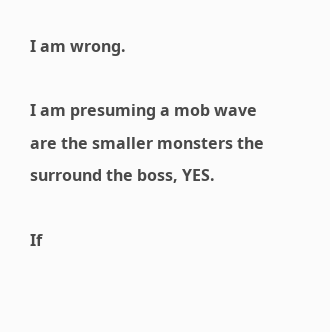I am wrong.

I am presuming a mob wave are the smaller monsters the surround the boss, YES.

If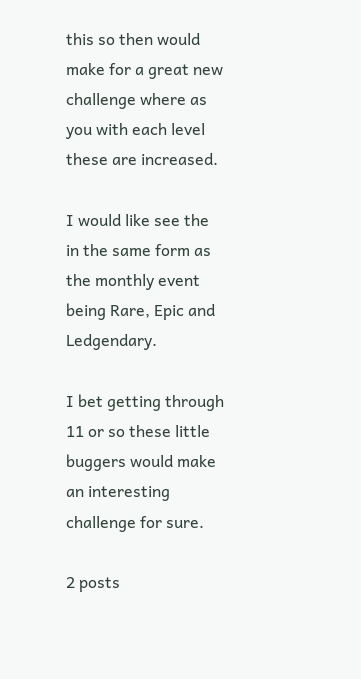this so then would make for a great new challenge where as you with each level these are increased.

I would like see the in the same form as the monthly event being Rare, Epic and Ledgendary.

I bet getting through 11 or so these little buggers would make an interesting challenge for sure.

2 posts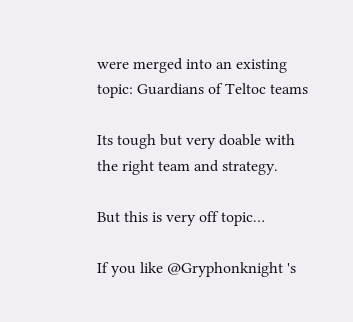were merged into an existing topic: Guardians of Teltoc teams

Its tough but very doable with the right team and strategy.

But this is very off topic…

If you like @Gryphonknight 's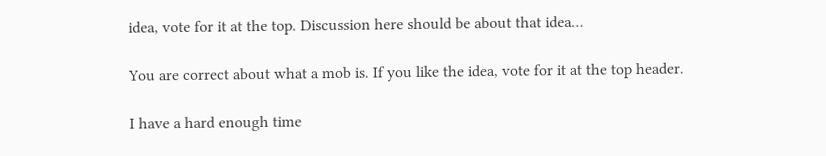idea, vote for it at the top. Discussion here should be about that idea…

You are correct about what a mob is. If you like the idea, vote for it at the top header.

I have a hard enough time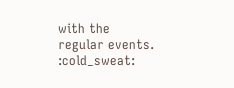with the regular events. :cold_sweat: